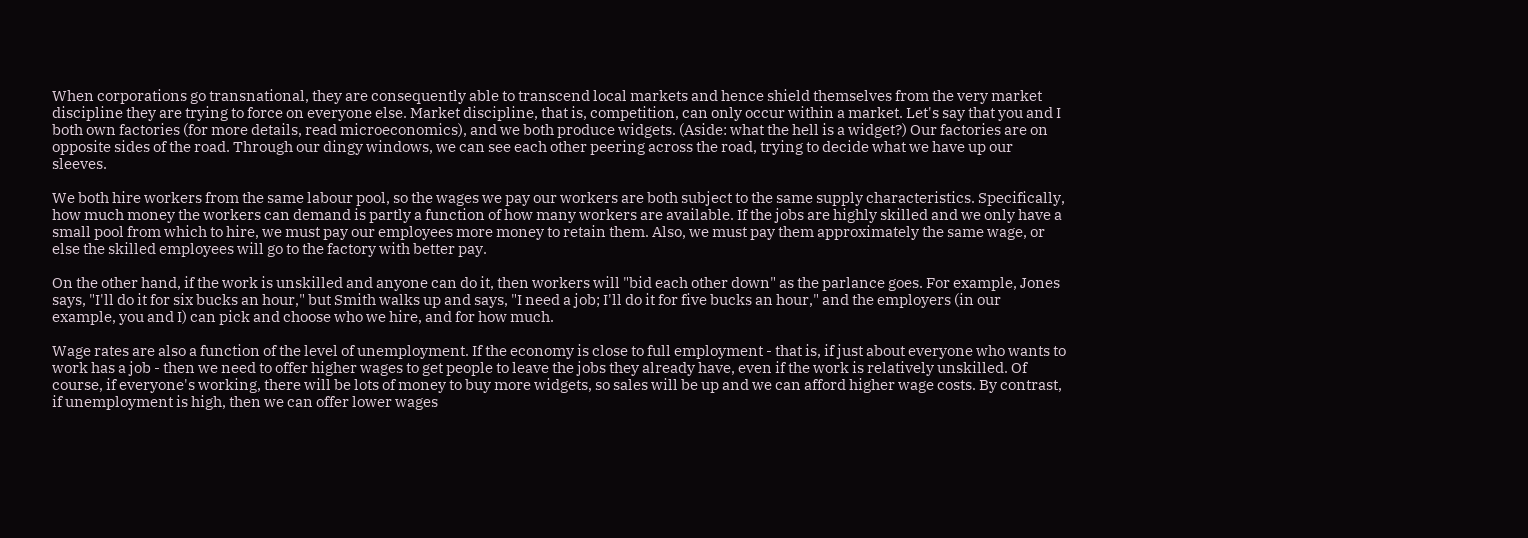When corporations go transnational, they are consequently able to transcend local markets and hence shield themselves from the very market discipline they are trying to force on everyone else. Market discipline, that is, competition, can only occur within a market. Let's say that you and I both own factories (for more details, read microeconomics), and we both produce widgets. (Aside: what the hell is a widget?) Our factories are on opposite sides of the road. Through our dingy windows, we can see each other peering across the road, trying to decide what we have up our sleeves.

We both hire workers from the same labour pool, so the wages we pay our workers are both subject to the same supply characteristics. Specifically, how much money the workers can demand is partly a function of how many workers are available. If the jobs are highly skilled and we only have a small pool from which to hire, we must pay our employees more money to retain them. Also, we must pay them approximately the same wage, or else the skilled employees will go to the factory with better pay.

On the other hand, if the work is unskilled and anyone can do it, then workers will "bid each other down" as the parlance goes. For example, Jones says, "I'll do it for six bucks an hour," but Smith walks up and says, "I need a job; I'll do it for five bucks an hour," and the employers (in our example, you and I) can pick and choose who we hire, and for how much.

Wage rates are also a function of the level of unemployment. If the economy is close to full employment - that is, if just about everyone who wants to work has a job - then we need to offer higher wages to get people to leave the jobs they already have, even if the work is relatively unskilled. Of course, if everyone's working, there will be lots of money to buy more widgets, so sales will be up and we can afford higher wage costs. By contrast, if unemployment is high, then we can offer lower wages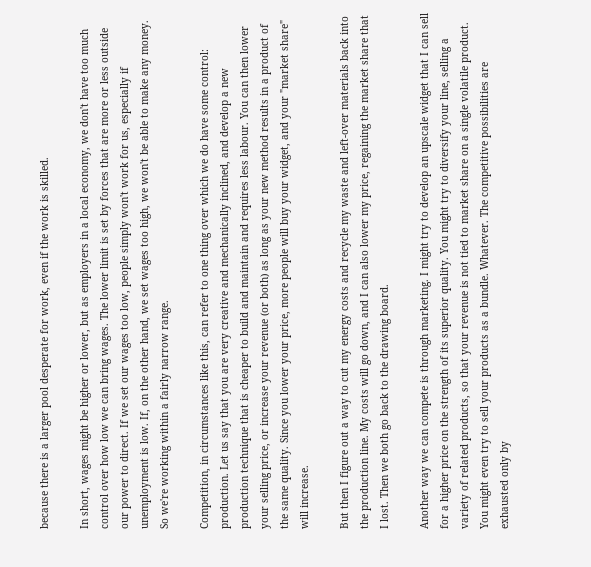because there is a larger pool desperate for work, even if the work is skilled.

In short, wages might be higher or lower, but as employers in a local economy, we don't have too much control over how low we can bring wages. The lower limit is set by forces that are more or less outside our power to direct. If we set our wages too low, people simply won't work for us, especially if unemployment is low. If, on the other hand, we set wages too high, we won't be able to make any money. So we're working within a fairly narrow range.

Competition, in circumstances like this, can refer to one thing over which we do have some control: production. Let us say that you are very creative and mechanically inclined, and develop a new production technique that is cheaper to build and maintain and requires less labour. You can then lower your selling price, or increase your revenue (or both) as long as your new method results in a product of the same quality. Since you lower your price, more people will buy your widget, and your "market share" will increase.

But then I figure out a way to cut my energy costs and recycle my waste and left-over materials back into the production line. My costs will go down, and I can also lower my price, regaining the market share that I lost. Then we both go back to the drawing board.

Another way we can compete is through marketing. I might try to develop an upscale widget that I can sell for a higher price on the strength of its superior quality. You might try to diversify your line, selling a variety of related products, so that your revenue is not tied to market share on a single volatile product. You might even try to sell your products as a bundle. Whatever. The competitive possibilities are exhausted only by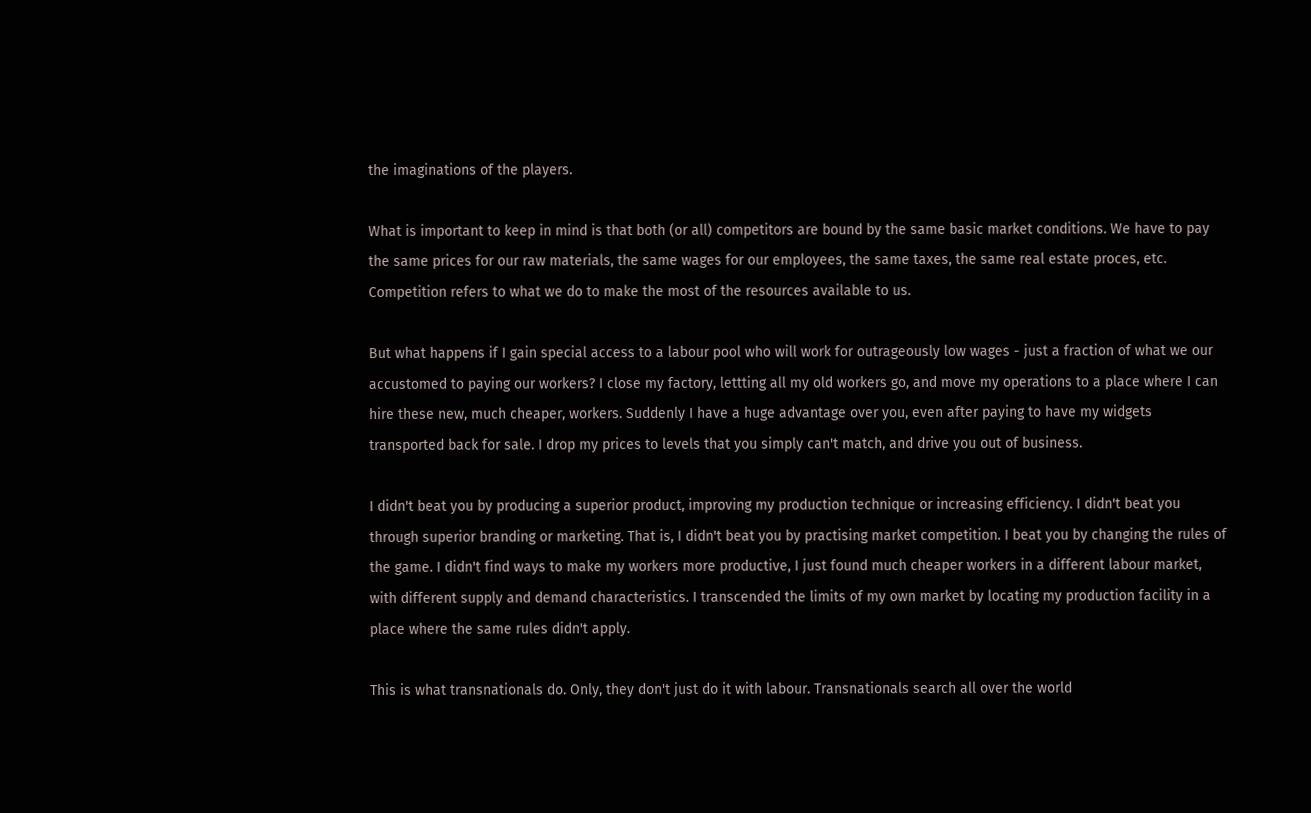the imaginations of the players.

What is important to keep in mind is that both (or all) competitors are bound by the same basic market conditions. We have to pay the same prices for our raw materials, the same wages for our employees, the same taxes, the same real estate proces, etc. Competition refers to what we do to make the most of the resources available to us.

But what happens if I gain special access to a labour pool who will work for outrageously low wages - just a fraction of what we our accustomed to paying our workers? I close my factory, lettting all my old workers go, and move my operations to a place where I can hire these new, much cheaper, workers. Suddenly I have a huge advantage over you, even after paying to have my widgets transported back for sale. I drop my prices to levels that you simply can't match, and drive you out of business.

I didn't beat you by producing a superior product, improving my production technique or increasing efficiency. I didn't beat you through superior branding or marketing. That is, I didn't beat you by practising market competition. I beat you by changing the rules of the game. I didn't find ways to make my workers more productive, I just found much cheaper workers in a different labour market, with different supply and demand characteristics. I transcended the limits of my own market by locating my production facility in a place where the same rules didn't apply.

This is what transnationals do. Only, they don't just do it with labour. Transnationals search all over the world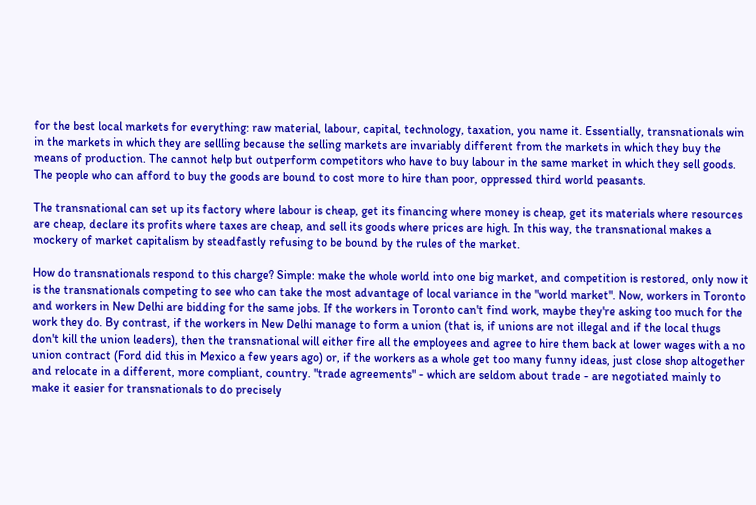for the best local markets for everything: raw material, labour, capital, technology, taxation, you name it. Essentially, transnationals win in the markets in which they are sellling because the selling markets are invariably different from the markets in which they buy the means of production. The cannot help but outperform competitors who have to buy labour in the same market in which they sell goods. The people who can afford to buy the goods are bound to cost more to hire than poor, oppressed third world peasants.

The transnational can set up its factory where labour is cheap, get its financing where money is cheap, get its materials where resources are cheap, declare its profits where taxes are cheap, and sell its goods where prices are high. In this way, the transnational makes a mockery of market capitalism by steadfastly refusing to be bound by the rules of the market.

How do transnationals respond to this charge? Simple: make the whole world into one big market, and competition is restored, only now it is the transnationals competing to see who can take the most advantage of local variance in the "world market". Now, workers in Toronto and workers in New Delhi are bidding for the same jobs. If the workers in Toronto can't find work, maybe they're asking too much for the work they do. By contrast, if the workers in New Delhi manage to form a union (that is, if unions are not illegal and if the local thugs don't kill the union leaders), then the transnational will either fire all the employees and agree to hire them back at lower wages with a no union contract (Ford did this in Mexico a few years ago) or, if the workers as a whole get too many funny ideas, just close shop altogether and relocate in a different, more compliant, country. "trade agreements" - which are seldom about trade - are negotiated mainly to make it easier for transnationals to do precisely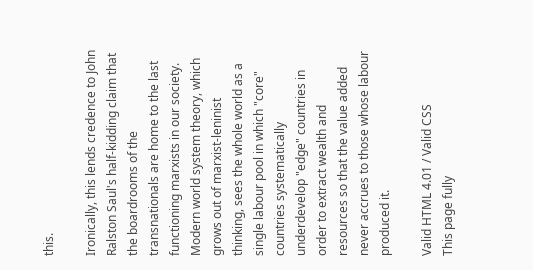this.

Ironically, this lends credence to John Ralston Saul's half-kidding claim that the boardrooms of the transnationals are home to the last functioning marxists in our society. Modern world system theory, which grows out of marxist-leninist thinking, sees the whole world as a single labour pool in which "core" countries systematically underdevelop "edge" countries in order to extract wealth and resources so that the value added never accrues to those whose labour produced it.

Valid HTML 4.01 / Valid CSS
This page fully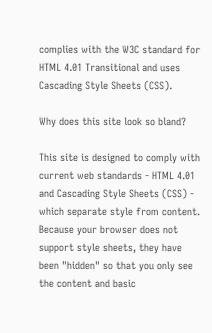complies with the W3C standard for HTML 4.01 Transitional and uses Cascading Style Sheets (CSS).

Why does this site look so bland?

This site is designed to comply with current web standards - HTML 4.01 and Cascading Style Sheets (CSS) - which separate style from content. Because your browser does not support style sheets, they have been "hidden" so that you only see the content and basic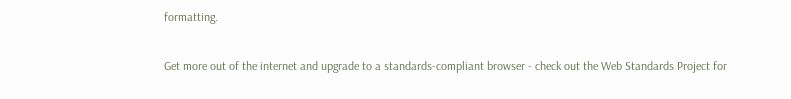formatting.

Get more out of the internet and upgrade to a standards-compliant browser - check out the Web Standards Project for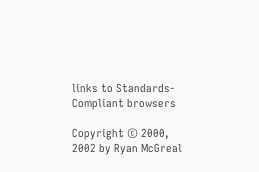links to Standards-Compliant browsers

Copyright © 2000, 2002 by Ryan McGreal